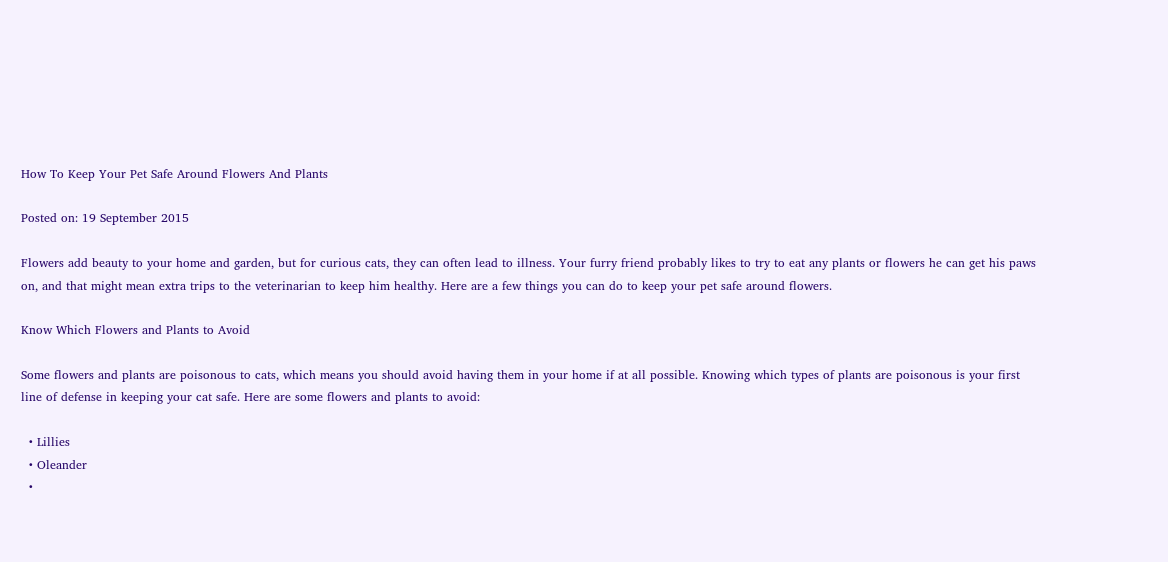How To Keep Your Pet Safe Around Flowers And Plants

Posted on: 19 September 2015

Flowers add beauty to your home and garden, but for curious cats, they can often lead to illness. Your furry friend probably likes to try to eat any plants or flowers he can get his paws on, and that might mean extra trips to the veterinarian to keep him healthy. Here are a few things you can do to keep your pet safe around flowers.

Know Which Flowers and Plants to Avoid

Some flowers and plants are poisonous to cats, which means you should avoid having them in your home if at all possible. Knowing which types of plants are poisonous is your first line of defense in keeping your cat safe. Here are some flowers and plants to avoid:

  • Lillies
  • Oleander
  •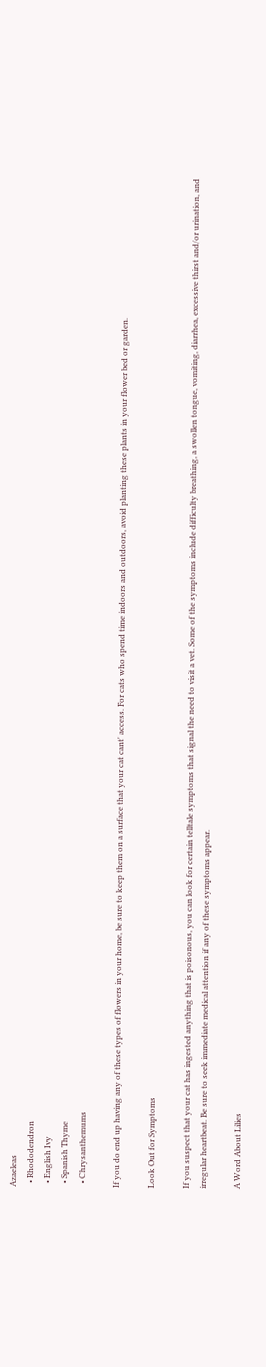Azaeleas
  • Rhododendron
  • English Ivy
  • Spanish Thyme
  • Chrysanthemums

If you do end up having any of these types of flowers in your home, be sure to keep them on a surface that your cat cant' access. For cats who spend time indoors and outdoors, avoid planting these plants in your flower bed or garden.

Look Out for Symptoms

If you suspect that your cat has ingested anything that is poisonous, you can look for certain telltale symptoms that signal the need to visit a vet. Some of the symptoms include difficulty breathing, a swollen tongue, vomiting, diarrhea, excessive thirst and/or urination, and irregular heartbeat. Be sure to seek immediate medical attention if any of these symptoms appear.

A Word About Lilies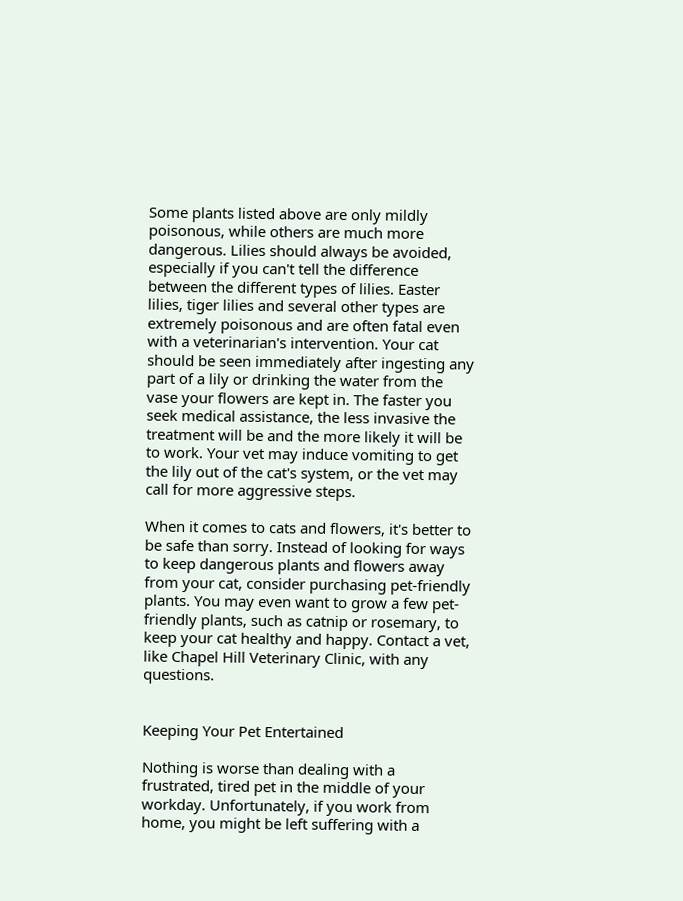Some plants listed above are only mildly poisonous, while others are much more dangerous. Lilies should always be avoided, especially if you can't tell the difference between the different types of lilies. Easter lilies, tiger lilies and several other types are extremely poisonous and are often fatal even with a veterinarian's intervention. Your cat should be seen immediately after ingesting any part of a lily or drinking the water from the vase your flowers are kept in. The faster you seek medical assistance, the less invasive the treatment will be and the more likely it will be to work. Your vet may induce vomiting to get the lily out of the cat's system, or the vet may call for more aggressive steps.

When it comes to cats and flowers, it's better to be safe than sorry. Instead of looking for ways to keep dangerous plants and flowers away from your cat, consider purchasing pet-friendly plants. You may even want to grow a few pet-friendly plants, such as catnip or rosemary, to keep your cat healthy and happy. Contact a vet, like Chapel Hill Veterinary Clinic, with any questions.


Keeping Your Pet Entertained

Nothing is worse than dealing with a frustrated, tired pet in the middle of your workday. Unfortunately, if you work from home, you might be left suffering with a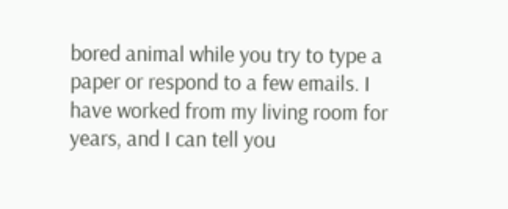bored animal while you try to type a paper or respond to a few emails. I have worked from my living room for years, and I can tell you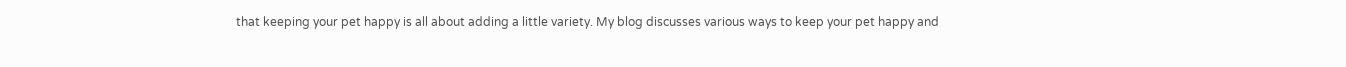that keeping your pet happy is all about adding a little variety. My blog discusses various ways to keep your pet happy and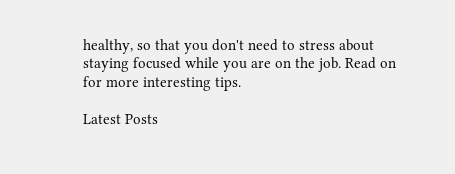healthy, so that you don't need to stress about staying focused while you are on the job. Read on for more interesting tips.

Latest Posts